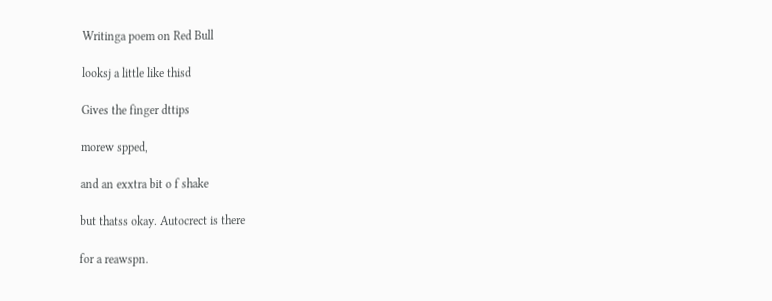Writinga poem on Red Bull

looksj a little like thisd

Gives the finger dttips

morew spped,

and an exxtra bit o f shake

but thatss okay. Autocrect is there

for a reawspn.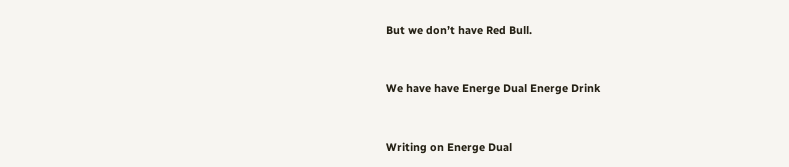But we don’t have Red Bull.


We have have Energe Dual Energe Drink


Writing on Energe Dual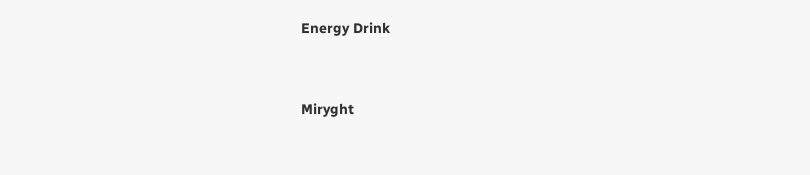Energy Drink


Miryght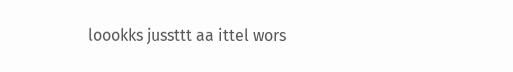loookks jussttt aa ittel wors